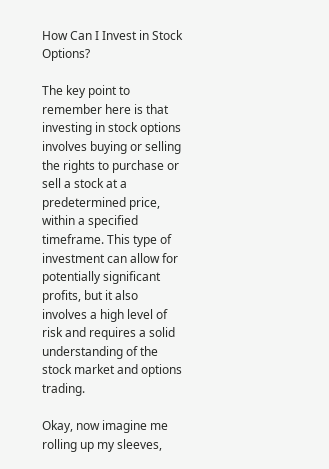How Can I Invest in Stock Options?

The key point to remember here is that investing in stock options involves buying or selling the rights to purchase or sell a stock at a predetermined price, within a specified timeframe. This type of investment can allow for potentially significant profits, but it also involves a high level of risk and requires a solid understanding of the stock market and options trading.

Okay, now imagine me rolling up my sleeves,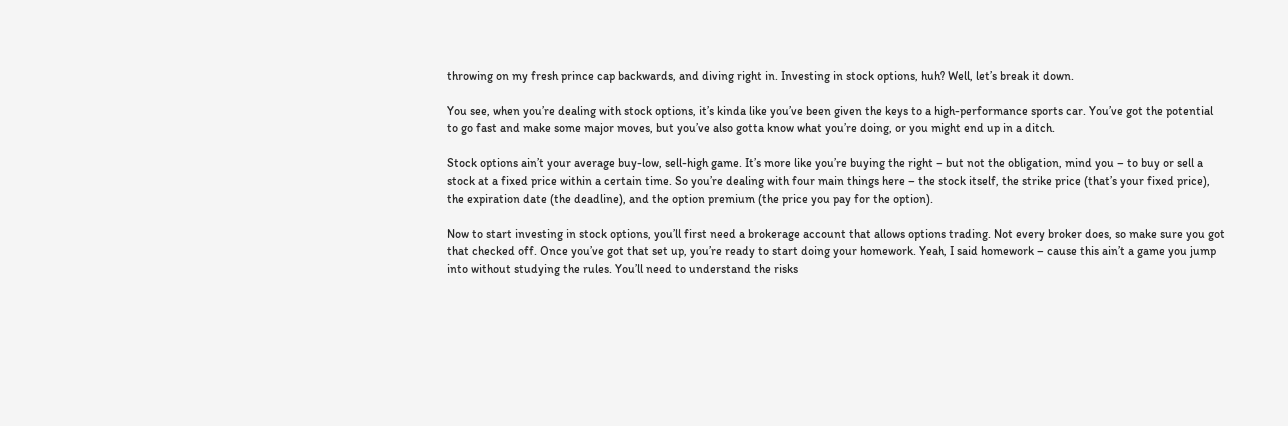throwing on my fresh prince cap backwards, and diving right in. Investing in stock options, huh? Well, let’s break it down.

You see, when you’re dealing with stock options, it’s kinda like you’ve been given the keys to a high-performance sports car. You’ve got the potential to go fast and make some major moves, but you’ve also gotta know what you’re doing, or you might end up in a ditch.

Stock options ain’t your average buy-low, sell-high game. It’s more like you’re buying the right – but not the obligation, mind you – to buy or sell a stock at a fixed price within a certain time. So you’re dealing with four main things here – the stock itself, the strike price (that’s your fixed price), the expiration date (the deadline), and the option premium (the price you pay for the option).

Now to start investing in stock options, you’ll first need a brokerage account that allows options trading. Not every broker does, so make sure you got that checked off. Once you’ve got that set up, you’re ready to start doing your homework. Yeah, I said homework – cause this ain’t a game you jump into without studying the rules. You’ll need to understand the risks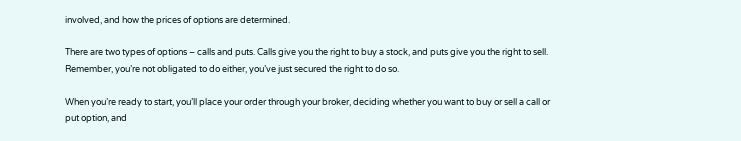involved, and how the prices of options are determined.

There are two types of options – calls and puts. Calls give you the right to buy a stock, and puts give you the right to sell. Remember, you’re not obligated to do either, you’ve just secured the right to do so.

When you’re ready to start, you’ll place your order through your broker, deciding whether you want to buy or sell a call or put option, and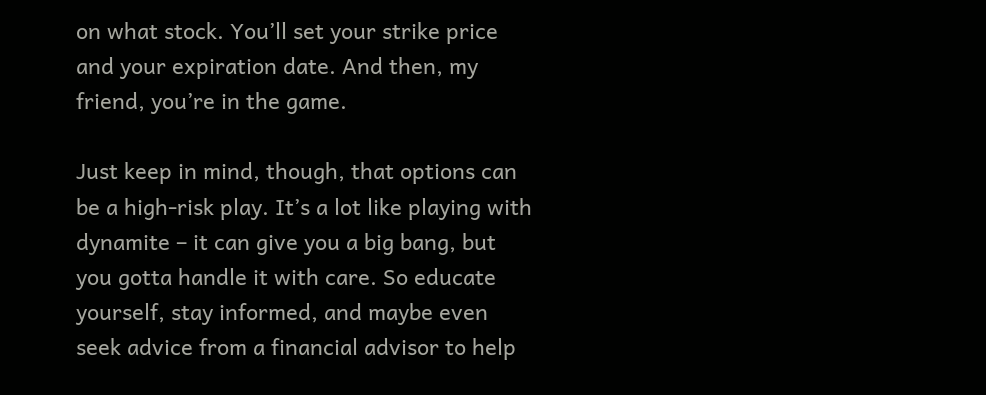on what stock. You’ll set your strike price and your expiration date. And then, my friend, you’re in the game.

Just keep in mind, though, that options can be a high-risk play. It’s a lot like playing with dynamite – it can give you a big bang, but you gotta handle it with care. So educate yourself, stay informed, and maybe even seek advice from a financial advisor to help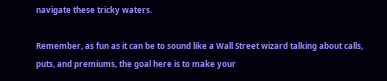navigate these tricky waters.

Remember, as fun as it can be to sound like a Wall Street wizard talking about calls, puts, and premiums, the goal here is to make your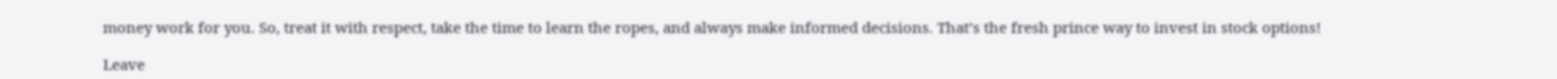money work for you. So, treat it with respect, take the time to learn the ropes, and always make informed decisions. That’s the fresh prince way to invest in stock options!

Leave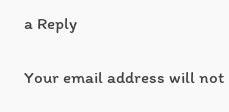a Reply

Your email address will not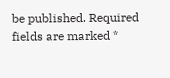be published. Required fields are marked *